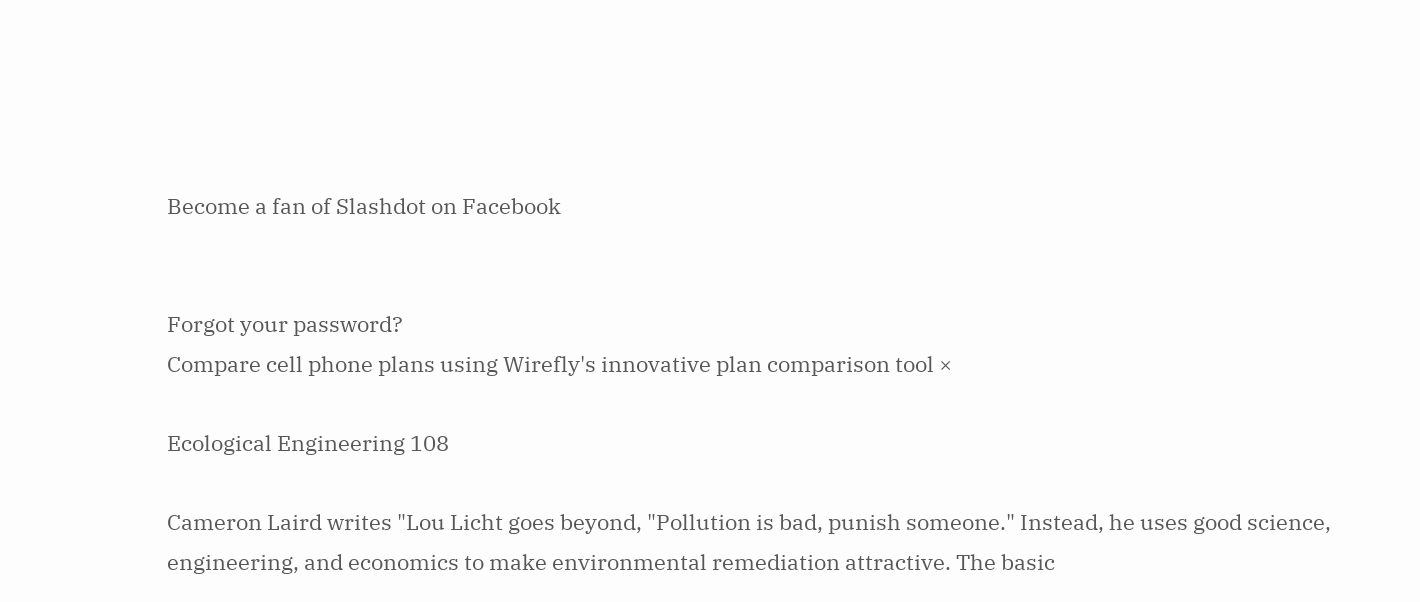Become a fan of Slashdot on Facebook


Forgot your password?
Compare cell phone plans using Wirefly's innovative plan comparison tool ×

Ecological Engineering 108

Cameron Laird writes "Lou Licht goes beyond, "Pollution is bad, punish someone." Instead, he uses good science, engineering, and economics to make environmental remediation attractive. The basic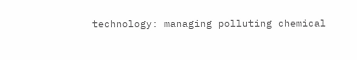technology: managing polluting chemical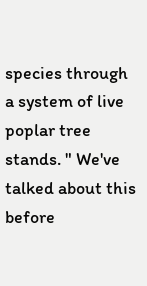species through a system of live poplar tree stands. " We've talked about this before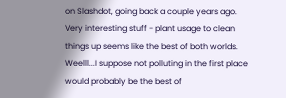on Slashdot, going back a couple years ago. Very interesting stuff - plant usage to clean things up seems like the best of both worlds. Weelll...I suppose not polluting in the first place would probably be the best of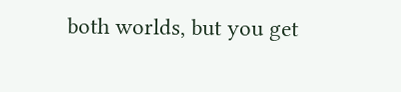both worlds, but you get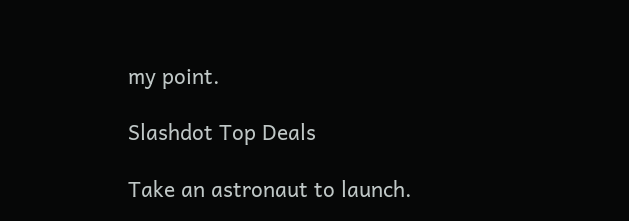my point.

Slashdot Top Deals

Take an astronaut to launch.